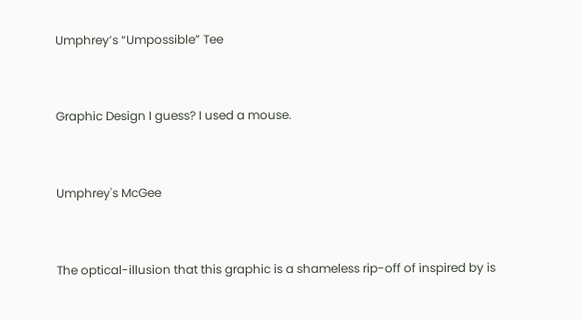Umphrey’s “Umpossible” Tee


Graphic Design I guess? I used a mouse.


Umphrey's McGee


The optical-illusion that this graphic is a shameless rip-off of inspired by is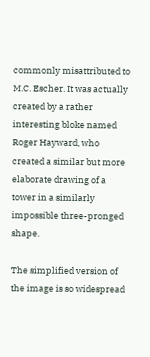commonly misattributed to M.C. Escher. It was actually created by a rather interesting bloke named Roger Hayward, who created a similar but more elaborate drawing of a tower in a similarly impossible three-pronged shape.

The simplified version of the image is so widespread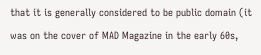that it is generally considered to be public domain (it was on the cover of MAD Magazine in the early 60s,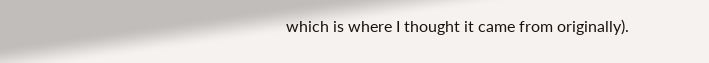which is where I thought it came from originally).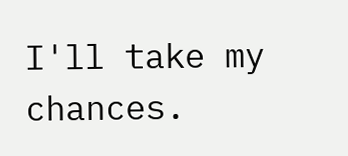I'll take my chances.